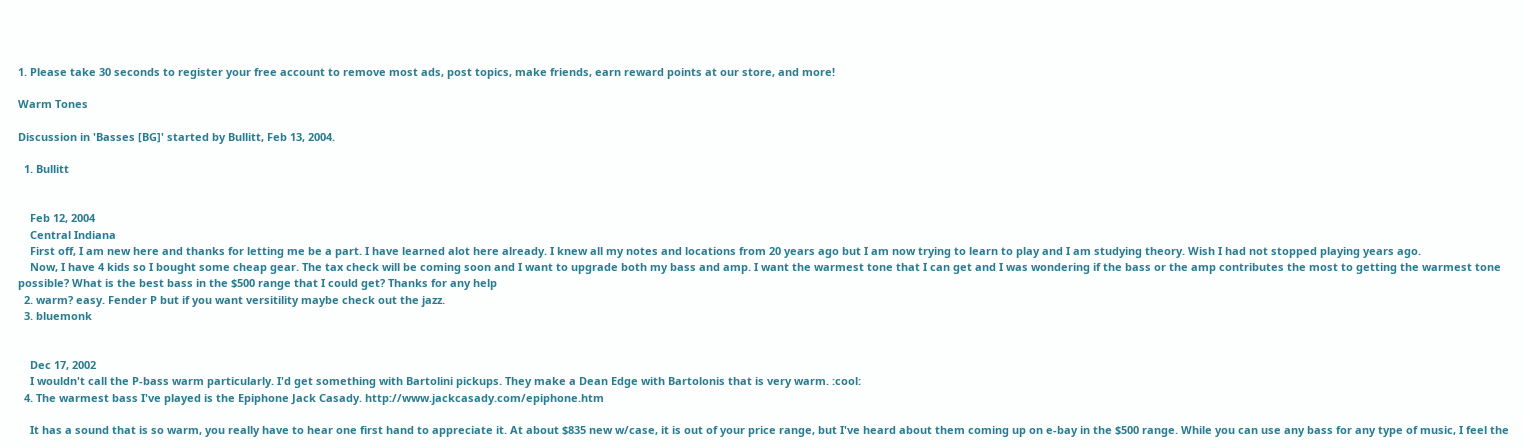1. Please take 30 seconds to register your free account to remove most ads, post topics, make friends, earn reward points at our store, and more!

Warm Tones

Discussion in 'Basses [BG]' started by Bullitt, Feb 13, 2004.

  1. Bullitt


    Feb 12, 2004
    Central Indiana
    First off, I am new here and thanks for letting me be a part. I have learned alot here already. I knew all my notes and locations from 20 years ago but I am now trying to learn to play and I am studying theory. Wish I had not stopped playing years ago.
    Now, I have 4 kids so I bought some cheap gear. The tax check will be coming soon and I want to upgrade both my bass and amp. I want the warmest tone that I can get and I was wondering if the bass or the amp contributes the most to getting the warmest tone possible? What is the best bass in the $500 range that I could get? Thanks for any help
  2. warm? easy. Fender P but if you want versitility maybe check out the jazz.
  3. bluemonk


    Dec 17, 2002
    I wouldn't call the P-bass warm particularly. I'd get something with Bartolini pickups. They make a Dean Edge with Bartolonis that is very warm. :cool:
  4. The warmest bass I've played is the Epiphone Jack Casady. http://www.jackcasady.com/epiphone.htm

    It has a sound that is so warm, you really have to hear one first hand to appreciate it. At about $835 new w/case, it is out of your price range, but I've heard about them coming up on e-bay in the $500 range. While you can use any bass for any type of music, I feel the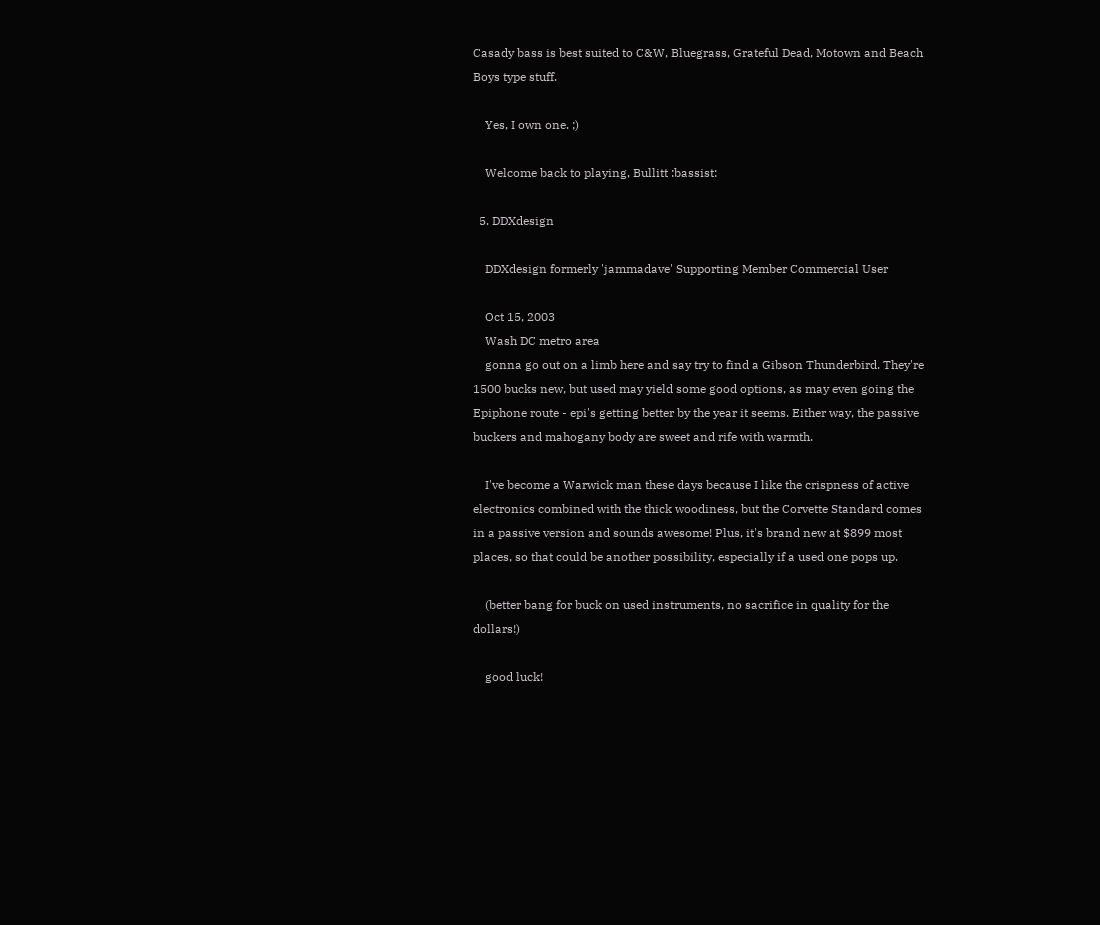Casady bass is best suited to C&W, Bluegrass, Grateful Dead, Motown and Beach Boys type stuff.

    Yes, I own one. ;)

    Welcome back to playing, Bullitt :bassist:

  5. DDXdesign

    DDXdesign formerly 'jammadave' Supporting Member Commercial User

    Oct 15, 2003
    Wash DC metro area
    gonna go out on a limb here and say try to find a Gibson Thunderbird. They're 1500 bucks new, but used may yield some good options, as may even going the Epiphone route - epi's getting better by the year it seems. Either way, the passive buckers and mahogany body are sweet and rife with warmth.

    I've become a Warwick man these days because I like the crispness of active electronics combined with the thick woodiness, but the Corvette Standard comes in a passive version and sounds awesome! Plus, it's brand new at $899 most places, so that could be another possibility, especially if a used one pops up.

    (better bang for buck on used instruments, no sacrifice in quality for the dollars!)

    good luck!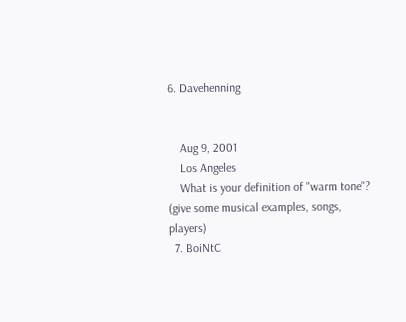6. Davehenning


    Aug 9, 2001
    Los Angeles
    What is your definition of "warm tone"? (give some musical examples, songs, players)
  7. BoiNtC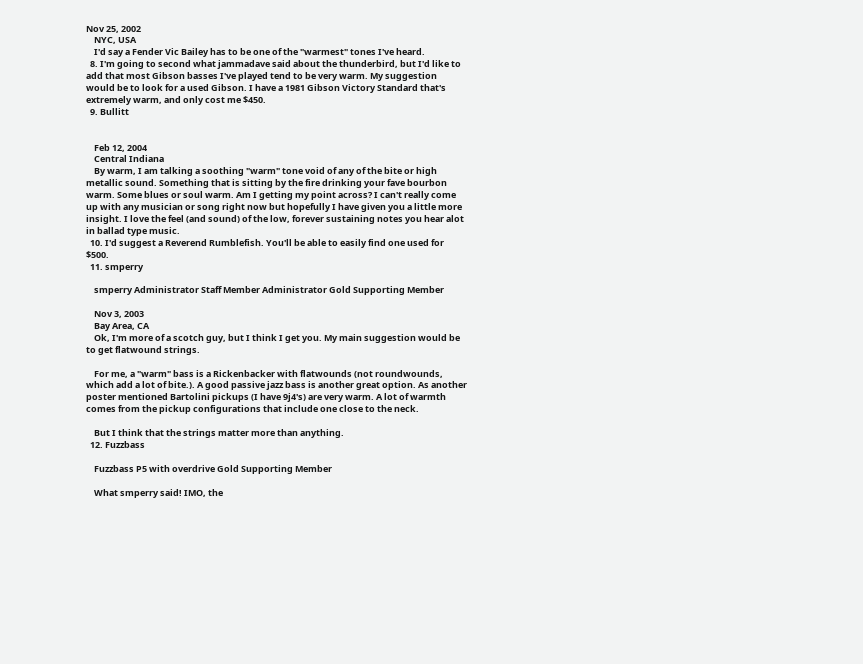Nov 25, 2002
    NYC, USA
    I'd say a Fender Vic Bailey has to be one of the "warmest" tones I've heard.
  8. I'm going to second what jammadave said about the thunderbird, but I'd like to add that most Gibson basses I've played tend to be very warm. My suggestion would be to look for a used Gibson. I have a 1981 Gibson Victory Standard that's extremely warm, and only cost me $450.
  9. Bullitt


    Feb 12, 2004
    Central Indiana
    By warm, I am talking a soothing "warm" tone void of any of the bite or high metallic sound. Something that is sitting by the fire drinking your fave bourbon warm. Some blues or soul warm. Am I getting my point across? I can't really come up with any musician or song right now but hopefully I have given you a little more insight. I love the feel (and sound) of the low, forever sustaining notes you hear alot in ballad type music.
  10. I'd suggest a Reverend Rumblefish. You'll be able to easily find one used for $500.
  11. smperry

    smperry Administrator Staff Member Administrator Gold Supporting Member

    Nov 3, 2003
    Bay Area, CA
    Ok, I'm more of a scotch guy, but I think I get you. My main suggestion would be to get flatwound strings.

    For me, a "warm" bass is a Rickenbacker with flatwounds (not roundwounds, which add a lot of bite.). A good passive jazz bass is another great option. As another poster mentioned Bartolini pickups (I have 9j4's) are very warm. A lot of warmth comes from the pickup configurations that include one close to the neck.

    But I think that the strings matter more than anything.
  12. Fuzzbass

    Fuzzbass P5 with overdrive Gold Supporting Member

    What smperry said! IMO, the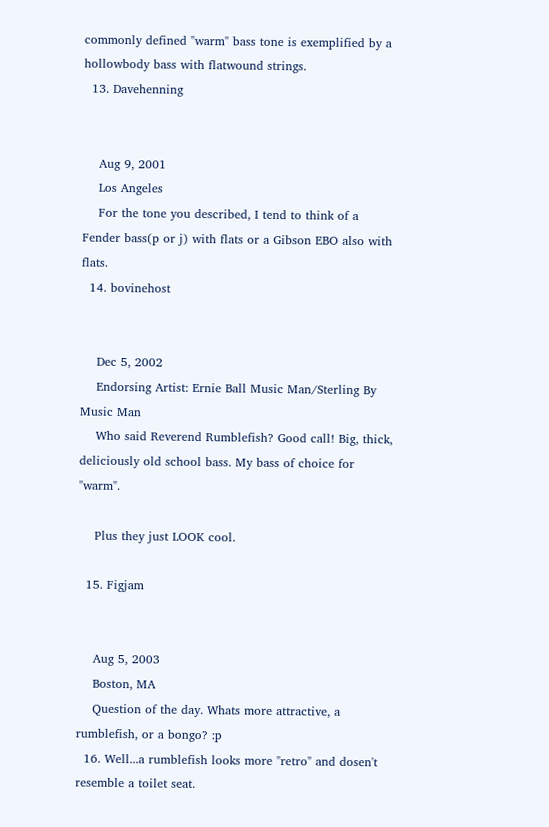commonly defined "warm" bass tone is exemplified by a hollowbody bass with flatwound strings.
  13. Davehenning


    Aug 9, 2001
    Los Angeles
    For the tone you described, I tend to think of a Fender bass(p or j) with flats or a Gibson EBO also with flats.
  14. bovinehost


    Dec 5, 2002
    Endorsing Artist: Ernie Ball Music Man/Sterling By Music Man
    Who said Reverend Rumblefish? Good call! Big, thick, deliciously old school bass. My bass of choice for "warm".

    Plus they just LOOK cool.

  15. Figjam


    Aug 5, 2003
    Boston, MA
    Question of the day. Whats more attractive, a rumblefish, or a bongo? :p
  16. Well...a rumblefish looks more "retro" and dosen't resemble a toilet seat.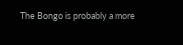The Bongo is probably a more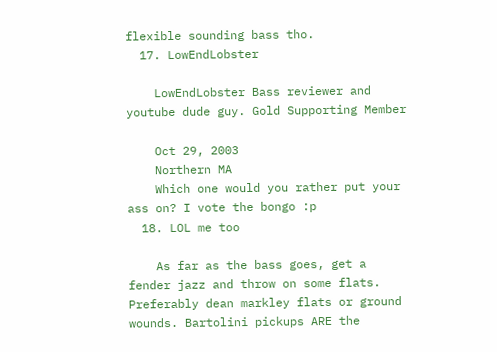flexible sounding bass tho.
  17. LowEndLobster

    LowEndLobster Bass reviewer and youtube dude guy. Gold Supporting Member

    Oct 29, 2003
    Northern MA
    Which one would you rather put your ass on? I vote the bongo :p
  18. LOL me too

    As far as the bass goes, get a fender jazz and throw on some flats. Preferably dean markley flats or ground wounds. Bartolini pickups ARE the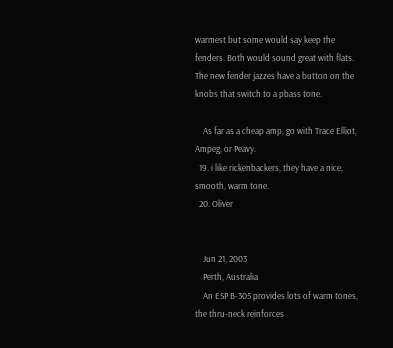warmest but some would say keep the fenders. Both would sound great with flats. The new fender jazzes have a button on the knobs that switch to a pbass tone.

    As far as a cheap amp, go with Trace Elliot, Ampeg, or Peavy.
  19. i like rickenbackers, they have a nice, smooth, warm tone.
  20. Oliver


    Jun 21, 2003
    Perth, Australia
    An ESP B-305 provides lots of warm tones, the thru-neck reinforces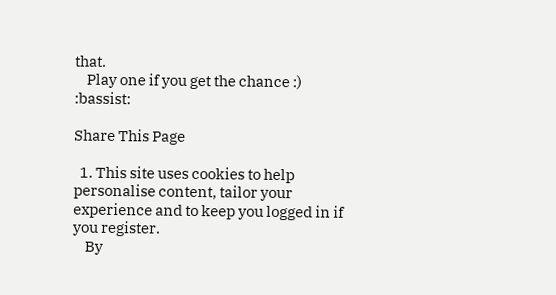that.
    Play one if you get the chance :) :bassist:

Share This Page

  1. This site uses cookies to help personalise content, tailor your experience and to keep you logged in if you register.
    By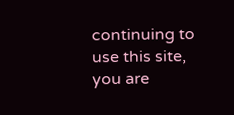continuing to use this site, you are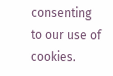consenting to our use of cookies.